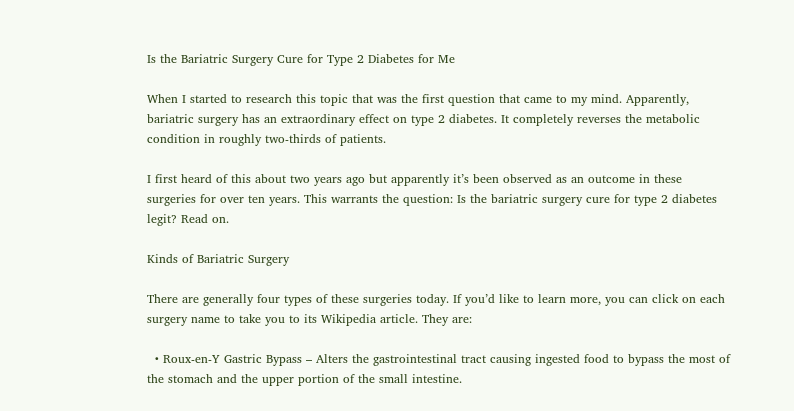Is the Bariatric Surgery Cure for Type 2 Diabetes for Me

When I started to research this topic that was the first question that came to my mind. Apparently, bariatric surgery has an extraordinary effect on type 2 diabetes. It completely reverses the metabolic condition in roughly two-thirds of patients.

I first heard of this about two years ago but apparently it’s been observed as an outcome in these surgeries for over ten years. This warrants the question: Is the bariatric surgery cure for type 2 diabetes legit? Read on.

Kinds of Bariatric Surgery

There are generally four types of these surgeries today. If you’d like to learn more, you can click on each surgery name to take you to its Wikipedia article. They are:

  • Roux-en-Y Gastric Bypass – Alters the gastrointestinal tract causing ingested food to bypass the most of the stomach and the upper portion of the small intestine.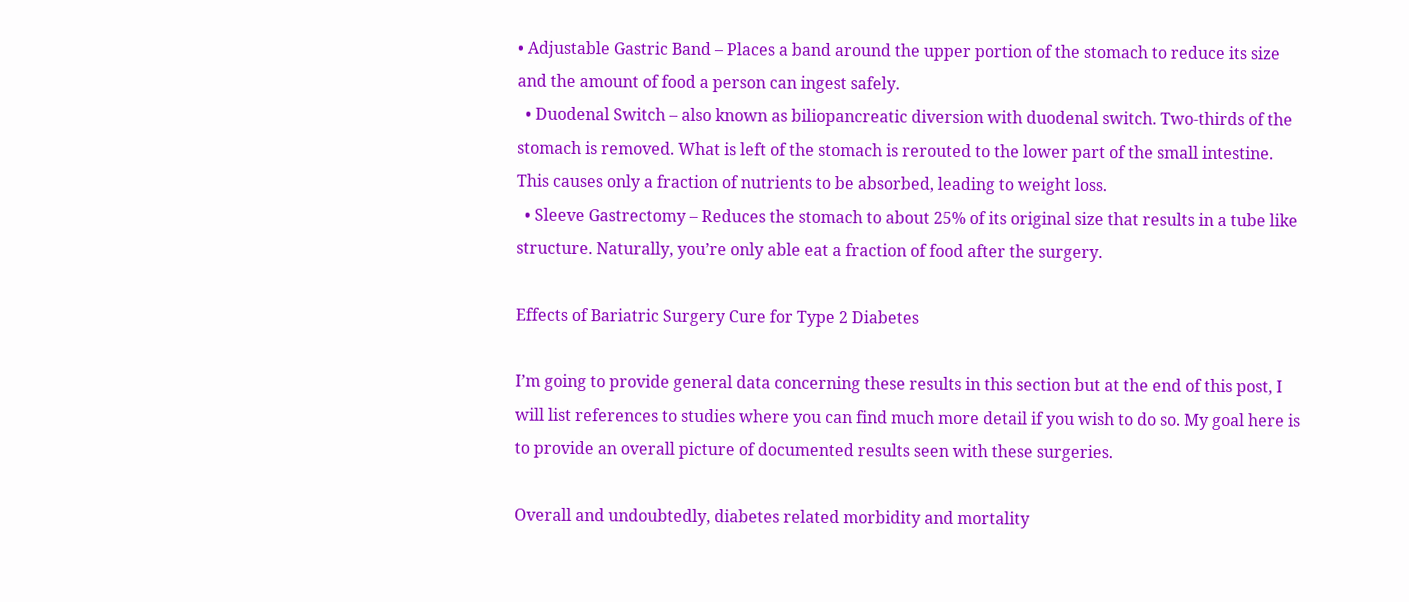• Adjustable Gastric Band – Places a band around the upper portion of the stomach to reduce its size and the amount of food a person can ingest safely.
  • Duodenal Switch – also known as biliopancreatic diversion with duodenal switch. Two-thirds of the stomach is removed. What is left of the stomach is rerouted to the lower part of the small intestine. This causes only a fraction of nutrients to be absorbed, leading to weight loss.
  • Sleeve Gastrectomy – Reduces the stomach to about 25% of its original size that results in a tube like structure. Naturally, you’re only able eat a fraction of food after the surgery.

Effects of Bariatric Surgery Cure for Type 2 Diabetes

I’m going to provide general data concerning these results in this section but at the end of this post, I will list references to studies where you can find much more detail if you wish to do so. My goal here is to provide an overall picture of documented results seen with these surgeries.

Overall and undoubtedly, diabetes related morbidity and mortality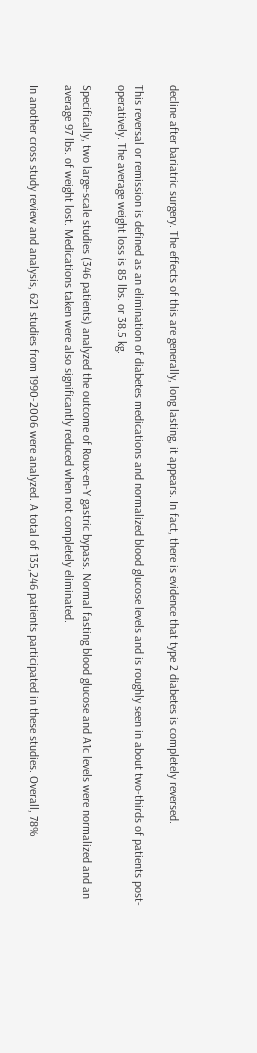decline after bariatric surgery. The effects of this are generally, long lasting, it appears. In fact, there is evidence that type 2 diabetes is completely reversed.

This reversal or remission is defined as an elimination of diabetes medications and normalized blood glucose levels and is roughly seen in about two-thirds of patients post-operatively. The average weight loss is 85 lbs. or 38.5 kg.

Specifically, two large-scale studies (346 patients) analyzed the outcome of Roux-en-Y gastric bypass. Normal fasting blood glucose and A1c levels were normalized and an average 97 lbs. of weight lost. Medications taken were also significantly reduced when not completely eliminated.

In another cross study review and analysis, 621 studies from 1990-2006 were analyzed. A total of 135,246 patients participated in these studies. Overall, 78%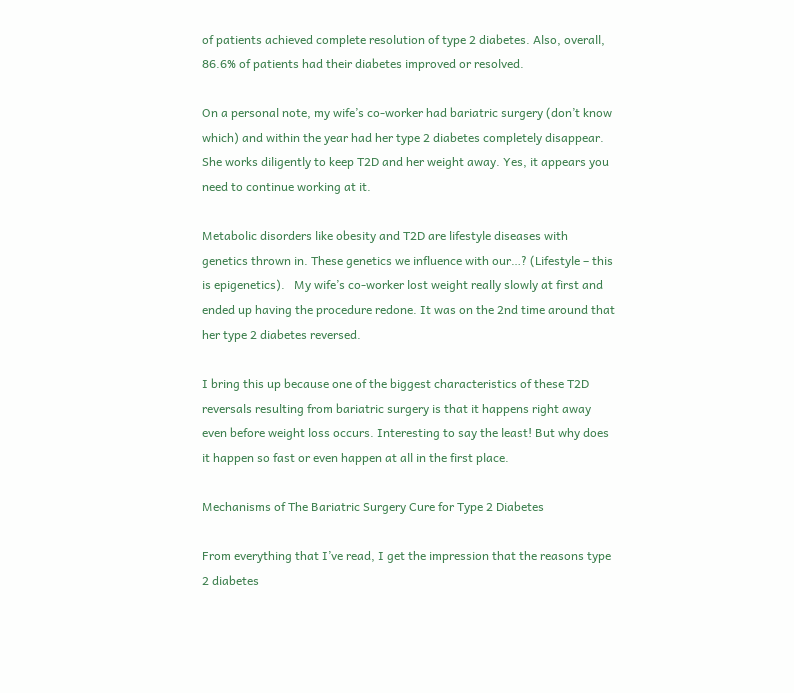of patients achieved complete resolution of type 2 diabetes. Also, overall, 86.6% of patients had their diabetes improved or resolved.

On a personal note, my wife’s co-worker had bariatric surgery (don’t know which) and within the year had her type 2 diabetes completely disappear. She works diligently to keep T2D and her weight away. Yes, it appears you need to continue working at it.

Metabolic disorders like obesity and T2D are lifestyle diseases with genetics thrown in. These genetics we influence with our…? (Lifestyle – this is epigenetics).   My wife’s co-worker lost weight really slowly at first and ended up having the procedure redone. It was on the 2nd time around that her type 2 diabetes reversed.

I bring this up because one of the biggest characteristics of these T2D reversals resulting from bariatric surgery is that it happens right away even before weight loss occurs. Interesting to say the least! But why does it happen so fast or even happen at all in the first place.

Mechanisms of The Bariatric Surgery Cure for Type 2 Diabetes

From everything that I’ve read, I get the impression that the reasons type 2 diabetes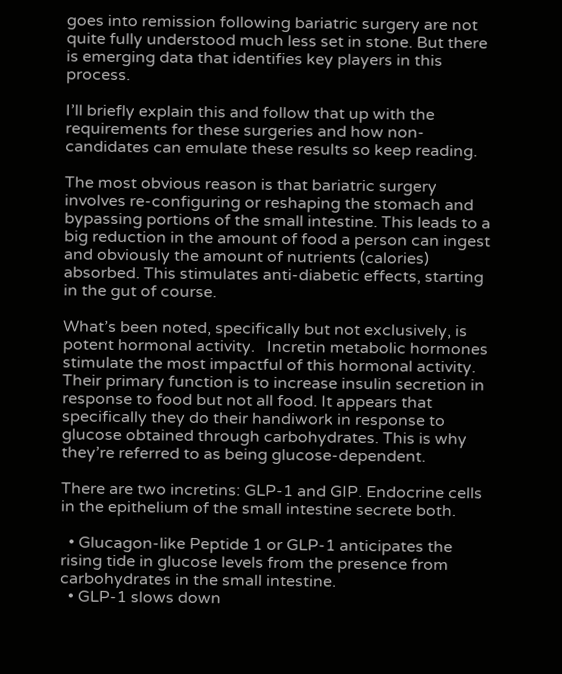goes into remission following bariatric surgery are not quite fully understood much less set in stone. But there is emerging data that identifies key players in this process.

I’ll briefly explain this and follow that up with the requirements for these surgeries and how non-candidates can emulate these results so keep reading.

The most obvious reason is that bariatric surgery involves re-configuring or reshaping the stomach and bypassing portions of the small intestine. This leads to a big reduction in the amount of food a person can ingest and obviously the amount of nutrients (calories) absorbed. This stimulates anti-diabetic effects, starting in the gut of course.

What’s been noted, specifically but not exclusively, is potent hormonal activity.   Incretin metabolic hormones stimulate the most impactful of this hormonal activity. Their primary function is to increase insulin secretion in response to food but not all food. It appears that specifically they do their handiwork in response to glucose obtained through carbohydrates. This is why they’re referred to as being glucose-dependent.

There are two incretins: GLP-1 and GIP. Endocrine cells in the epithelium of the small intestine secrete both.

  • Glucagon-like Peptide 1 or GLP-1 anticipates the rising tide in glucose levels from the presence from carbohydrates in the small intestine.
  • GLP-1 slows down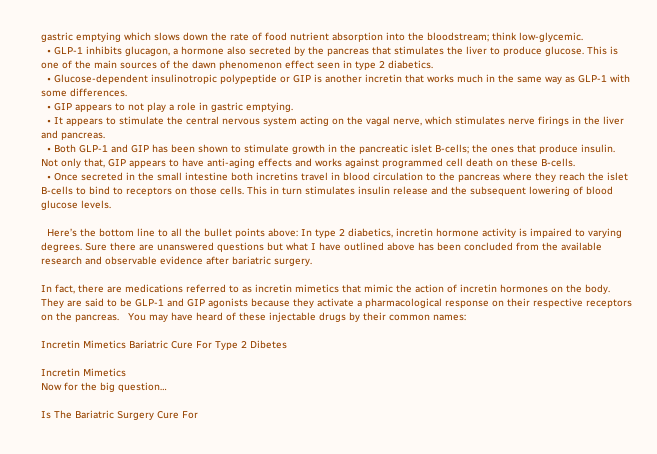gastric emptying which slows down the rate of food nutrient absorption into the bloodstream; think low-glycemic.
  • GLP-1 inhibits glucagon, a hormone also secreted by the pancreas that stimulates the liver to produce glucose. This is one of the main sources of the dawn phenomenon effect seen in type 2 diabetics.
  • Glucose-dependent insulinotropic polypeptide or GIP is another incretin that works much in the same way as GLP-1 with some differences.
  • GIP appears to not play a role in gastric emptying.
  • It appears to stimulate the central nervous system acting on the vagal nerve, which stimulates nerve firings in the liver and pancreas.
  • Both GLP-1 and GIP has been shown to stimulate growth in the pancreatic islet B-cells; the ones that produce insulin. Not only that, GIP appears to have anti-aging effects and works against programmed cell death on these B-cells.
  • Once secreted in the small intestine both incretins travel in blood circulation to the pancreas where they reach the islet B-cells to bind to receptors on those cells. This in turn stimulates insulin release and the subsequent lowering of blood glucose levels.

  Here’s the bottom line to all the bullet points above: In type 2 diabetics, incretin hormone activity is impaired to varying degrees. Sure there are unanswered questions but what I have outlined above has been concluded from the available research and observable evidence after bariatric surgery.

In fact, there are medications referred to as incretin mimetics that mimic the action of incretin hormones on the body. They are said to be GLP-1 and GIP agonists because they activate a pharmacological response on their respective receptors on the pancreas.   You may have heard of these injectable drugs by their common names:

Incretin Mimetics Bariatric Cure For Type 2 Dibetes

Incretin Mimetics
Now for the big question…

Is The Bariatric Surgery Cure For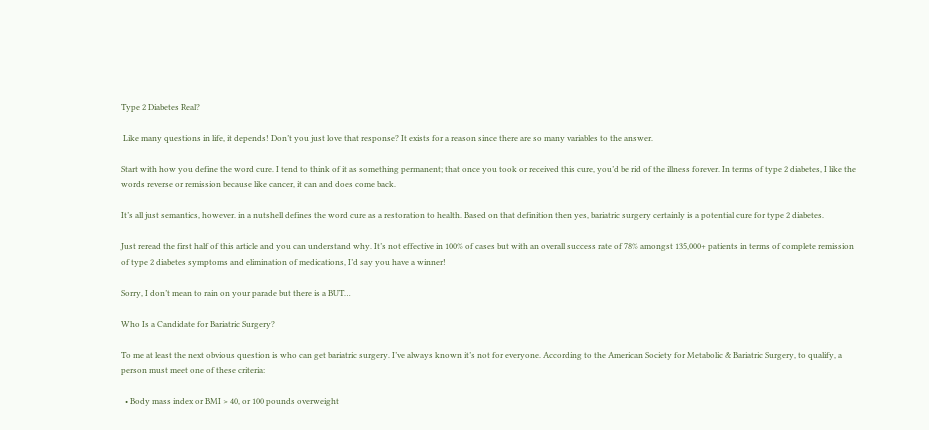Type 2 Diabetes Real?

 Like many questions in life, it depends! Don’t you just love that response? It exists for a reason since there are so many variables to the answer.

Start with how you define the word cure. I tend to think of it as something permanent; that once you took or received this cure, you’d be rid of the illness forever. In terms of type 2 diabetes, I like the words reverse or remission because like cancer, it can and does come back.

It’s all just semantics, however. in a nutshell defines the word cure as a restoration to health. Based on that definition then yes, bariatric surgery certainly is a potential cure for type 2 diabetes.

Just reread the first half of this article and you can understand why. It’s not effective in 100% of cases but with an overall success rate of 78% amongst 135,000+ patients in terms of complete remission of type 2 diabetes symptoms and elimination of medications, I’d say you have a winner!

Sorry, I don’t mean to rain on your parade but there is a BUT…

Who Is a Candidate for Bariatric Surgery?

To me at least the next obvious question is who can get bariatric surgery. I’ve always known it’s not for everyone. According to the American Society for Metabolic & Bariatric Surgery, to qualify, a person must meet one of these criteria:

  • Body mass index or BMI > 40, or 100 pounds overweight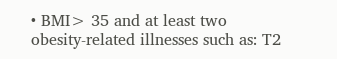• BMI> 35 and at least two obesity-related illnesses such as: T2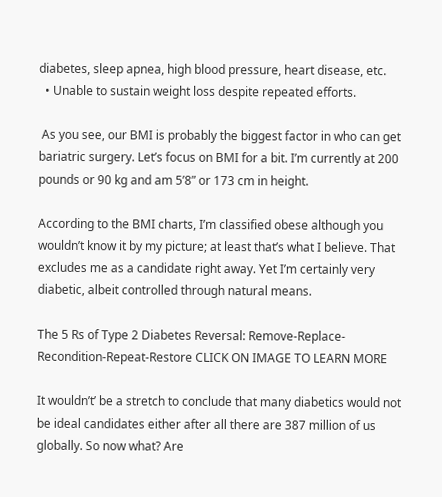diabetes, sleep apnea, high blood pressure, heart disease, etc.
  • Unable to sustain weight loss despite repeated efforts.

 As you see, our BMI is probably the biggest factor in who can get bariatric surgery. Let’s focus on BMI for a bit. I’m currently at 200 pounds or 90 kg and am 5’8” or 173 cm in height.

According to the BMI charts, I’m classified obese although you wouldn’t know it by my picture; at least that’s what I believe. That excludes me as a candidate right away. Yet I’m certainly very diabetic, albeit controlled through natural means.

The 5 Rs of Type 2 Diabetes Reversal: Remove-Replace-Recondition-Repeat-Restore CLICK ON IMAGE TO LEARN MORE

It wouldn’t’ be a stretch to conclude that many diabetics would not be ideal candidates either after all there are 387 million of us globally. So now what? Are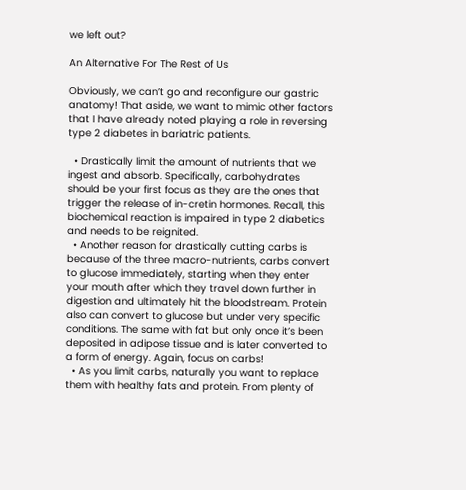we left out?

An Alternative For The Rest of Us

Obviously, we can’t go and reconfigure our gastric anatomy! That aside, we want to mimic other factors that I have already noted playing a role in reversing type 2 diabetes in bariatric patients.

  • Drastically limit the amount of nutrients that we ingest and absorb. Specifically, carbohydrates should be your first focus as they are the ones that trigger the release of in-cretin hormones. Recall, this biochemical reaction is impaired in type 2 diabetics and needs to be reignited.
  • Another reason for drastically cutting carbs is because of the three macro-nutrients, carbs convert to glucose immediately, starting when they enter your mouth after which they travel down further in digestion and ultimately hit the bloodstream. Protein also can convert to glucose but under very specific conditions. The same with fat but only once it’s been deposited in adipose tissue and is later converted to a form of energy. Again, focus on carbs!
  • As you limit carbs, naturally you want to replace them with healthy fats and protein. From plenty of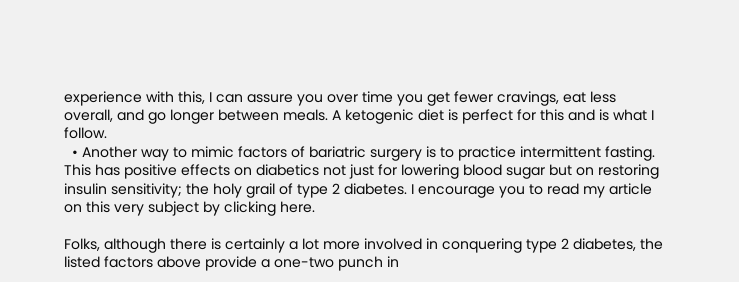experience with this, I can assure you over time you get fewer cravings, eat less overall, and go longer between meals. A ketogenic diet is perfect for this and is what I follow.
  • Another way to mimic factors of bariatric surgery is to practice intermittent fasting. This has positive effects on diabetics not just for lowering blood sugar but on restoring insulin sensitivity; the holy grail of type 2 diabetes. I encourage you to read my article on this very subject by clicking here.

Folks, although there is certainly a lot more involved in conquering type 2 diabetes, the listed factors above provide a one-two punch in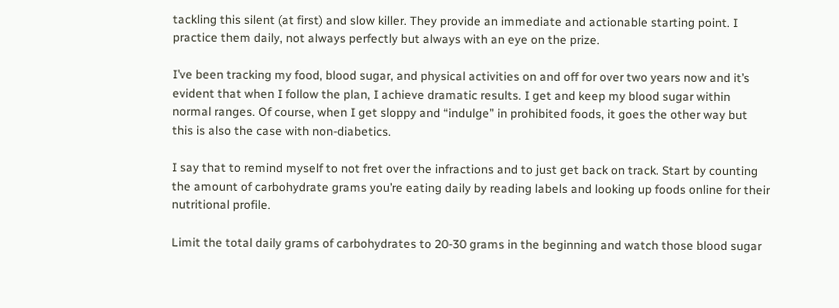tackling this silent (at first) and slow killer. They provide an immediate and actionable starting point. I practice them daily, not always perfectly but always with an eye on the prize.

I’ve been tracking my food, blood sugar, and physical activities on and off for over two years now and it’s evident that when I follow the plan, I achieve dramatic results. I get and keep my blood sugar within normal ranges. Of course, when I get sloppy and “indulge” in prohibited foods, it goes the other way but this is also the case with non-diabetics.

I say that to remind myself to not fret over the infractions and to just get back on track. Start by counting the amount of carbohydrate grams you’re eating daily by reading labels and looking up foods online for their nutritional profile.

Limit the total daily grams of carbohydrates to 20-30 grams in the beginning and watch those blood sugar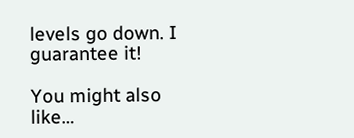levels go down. I guarantee it!

You might also like…